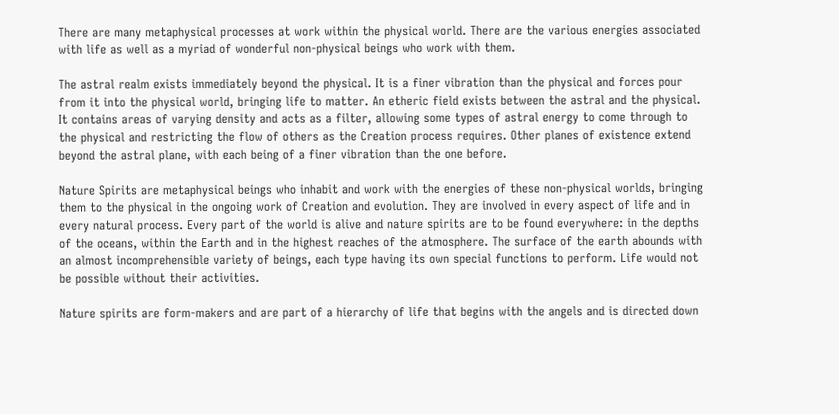There are many metaphysical processes at work within the physical world. There are the various energies associated with life as well as a myriad of wonderful non-physical beings who work with them.

The astral realm exists immediately beyond the physical. It is a finer vibration than the physical and forces pour from it into the physical world, bringing life to matter. An etheric field exists between the astral and the physical. It contains areas of varying density and acts as a filter, allowing some types of astral energy to come through to the physical and restricting the flow of others as the Creation process requires. Other planes of existence extend beyond the astral plane, with each being of a finer vibration than the one before.

Nature Spirits are metaphysical beings who inhabit and work with the energies of these non-physical worlds, bringing them to the physical in the ongoing work of Creation and evolution. They are involved in every aspect of life and in every natural process. Every part of the world is alive and nature spirits are to be found everywhere: in the depths of the oceans, within the Earth and in the highest reaches of the atmosphere. The surface of the earth abounds with an almost incomprehensible variety of beings, each type having its own special functions to perform. Life would not be possible without their activities.

Nature spirits are form-makers and are part of a hierarchy of life that begins with the angels and is directed down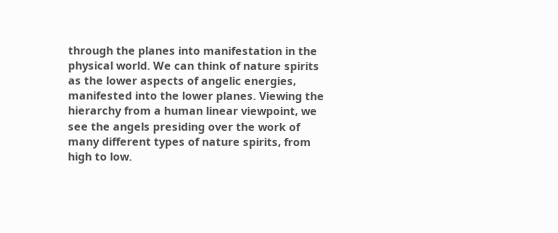through the planes into manifestation in the physical world. We can think of nature spirits as the lower aspects of angelic energies, manifested into the lower planes. Viewing the hierarchy from a human linear viewpoint, we see the angels presiding over the work of many different types of nature spirits, from high to low.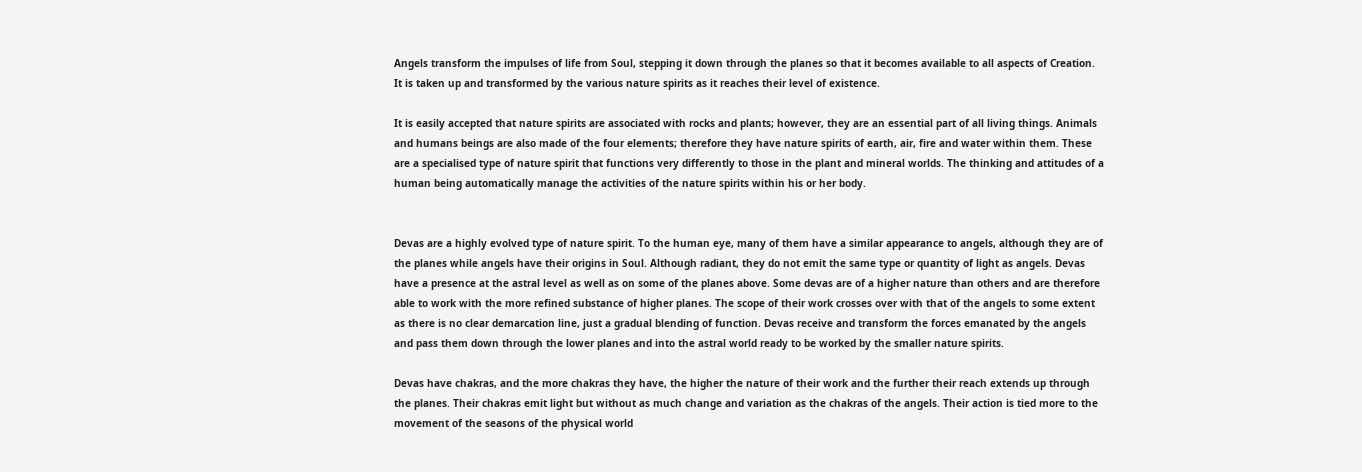Angels transform the impulses of life from Soul, stepping it down through the planes so that it becomes available to all aspects of Creation. It is taken up and transformed by the various nature spirits as it reaches their level of existence.

It is easily accepted that nature spirits are associated with rocks and plants; however, they are an essential part of all living things. Animals and humans beings are also made of the four elements; therefore they have nature spirits of earth, air, fire and water within them. These are a specialised type of nature spirit that functions very differently to those in the plant and mineral worlds. The thinking and attitudes of a human being automatically manage the activities of the nature spirits within his or her body.


Devas are a highly evolved type of nature spirit. To the human eye, many of them have a similar appearance to angels, although they are of the planes while angels have their origins in Soul. Although radiant, they do not emit the same type or quantity of light as angels. Devas have a presence at the astral level as well as on some of the planes above. Some devas are of a higher nature than others and are therefore able to work with the more refined substance of higher planes. The scope of their work crosses over with that of the angels to some extent as there is no clear demarcation line, just a gradual blending of function. Devas receive and transform the forces emanated by the angels and pass them down through the lower planes and into the astral world ready to be worked by the smaller nature spirits.

Devas have chakras, and the more chakras they have, the higher the nature of their work and the further their reach extends up through the planes. Their chakras emit light but without as much change and variation as the chakras of the angels. Their action is tied more to the movement of the seasons of the physical world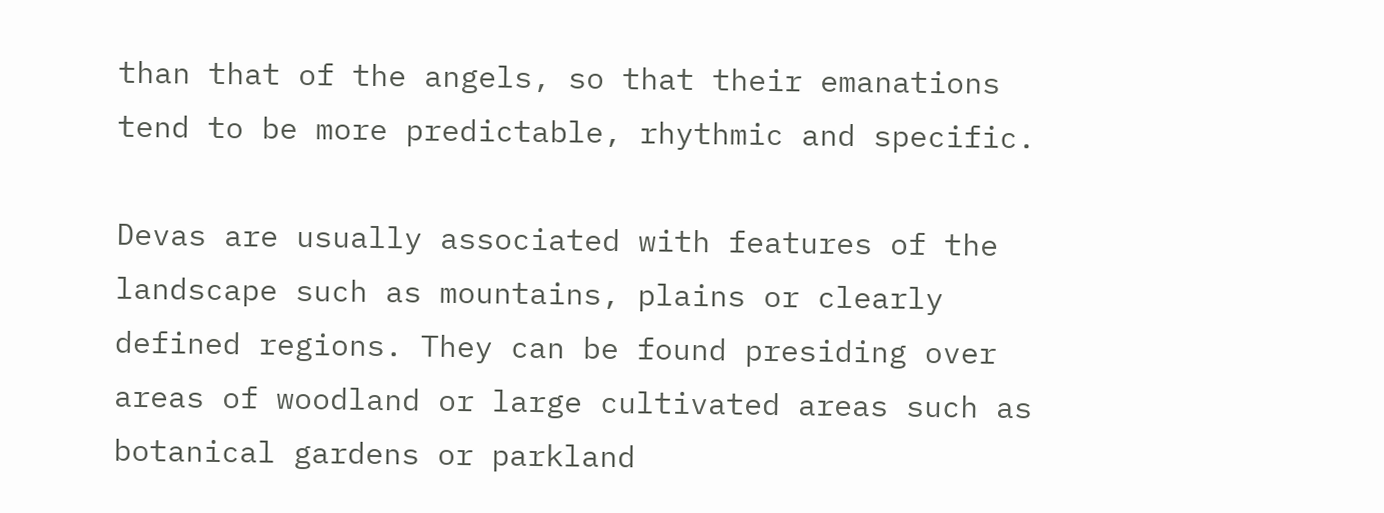than that of the angels, so that their emanations tend to be more predictable, rhythmic and specific.

Devas are usually associated with features of the landscape such as mountains, plains or clearly defined regions. They can be found presiding over areas of woodland or large cultivated areas such as botanical gardens or parkland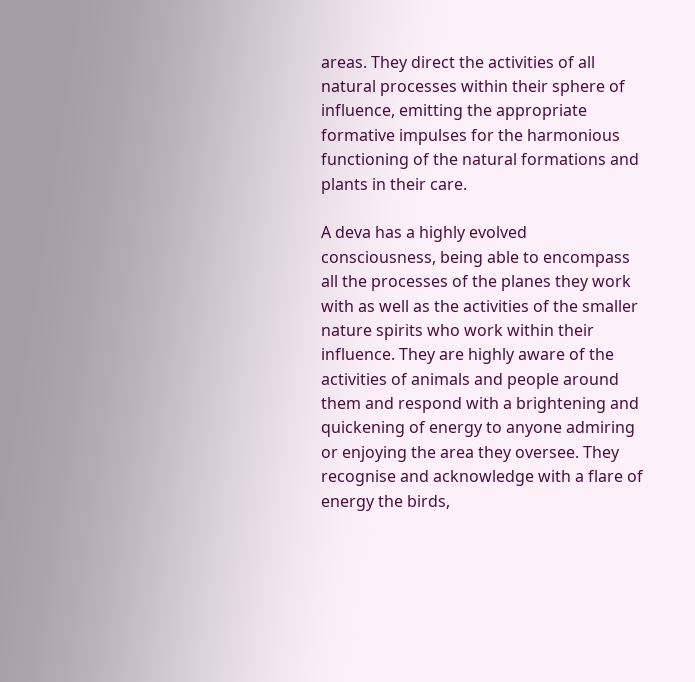areas. They direct the activities of all natural processes within their sphere of influence, emitting the appropriate formative impulses for the harmonious functioning of the natural formations and plants in their care.

A deva has a highly evolved consciousness, being able to encompass all the processes of the planes they work with as well as the activities of the smaller nature spirits who work within their influence. They are highly aware of the activities of animals and people around them and respond with a brightening and quickening of energy to anyone admiring or enjoying the area they oversee. They recognise and acknowledge with a flare of energy the birds,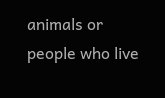animals or people who live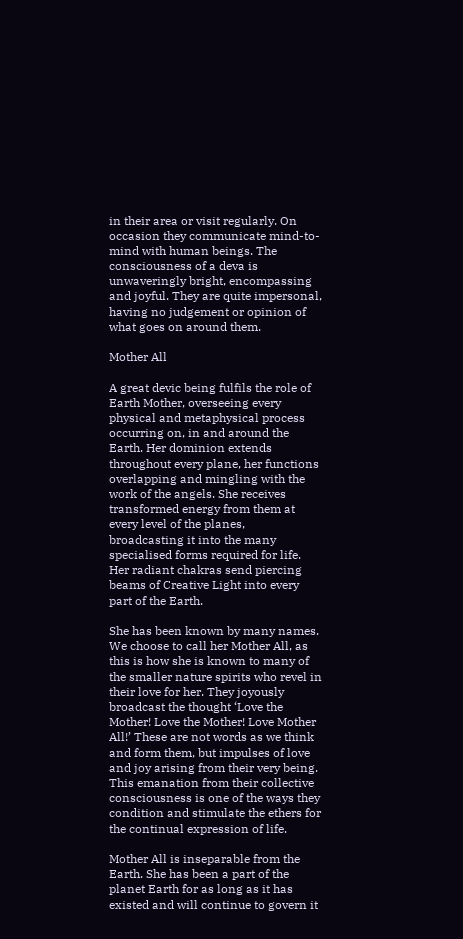in their area or visit regularly. On occasion they communicate mind-to-mind with human beings. The consciousness of a deva is unwaveringly bright, encompassing and joyful. They are quite impersonal, having no judgement or opinion of what goes on around them.

Mother All

A great devic being fulfils the role of Earth Mother, overseeing every physical and metaphysical process occurring on, in and around the Earth. Her dominion extends throughout every plane, her functions overlapping and mingling with the work of the angels. She receives transformed energy from them at every level of the planes, broadcasting it into the many specialised forms required for life. Her radiant chakras send piercing beams of Creative Light into every part of the Earth.

She has been known by many names. We choose to call her Mother All, as this is how she is known to many of the smaller nature spirits who revel in their love for her. They joyously broadcast the thought ‘Love the Mother! Love the Mother! Love Mother All!’ These are not words as we think and form them, but impulses of love and joy arising from their very being. This emanation from their collective consciousness is one of the ways they condition and stimulate the ethers for the continual expression of life.

Mother All is inseparable from the Earth. She has been a part of the planet Earth for as long as it has existed and will continue to govern it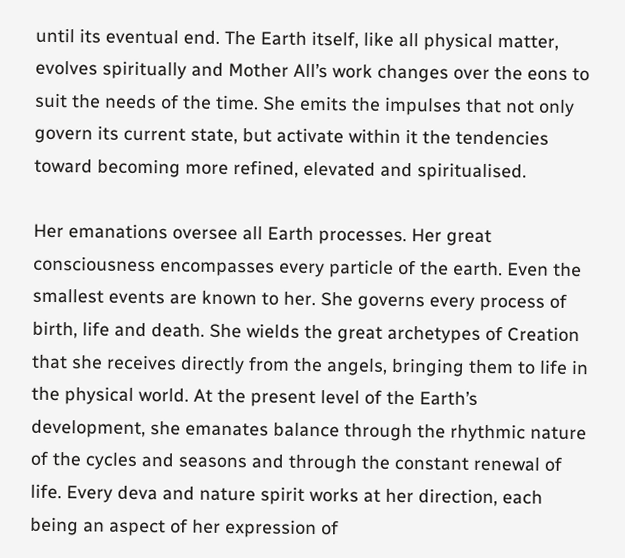until its eventual end. The Earth itself, like all physical matter, evolves spiritually and Mother All’s work changes over the eons to suit the needs of the time. She emits the impulses that not only govern its current state, but activate within it the tendencies toward becoming more refined, elevated and spiritualised.

Her emanations oversee all Earth processes. Her great consciousness encompasses every particle of the earth. Even the smallest events are known to her. She governs every process of birth, life and death. She wields the great archetypes of Creation that she receives directly from the angels, bringing them to life in the physical world. At the present level of the Earth’s development, she emanates balance through the rhythmic nature of the cycles and seasons and through the constant renewal of life. Every deva and nature spirit works at her direction, each being an aspect of her expression of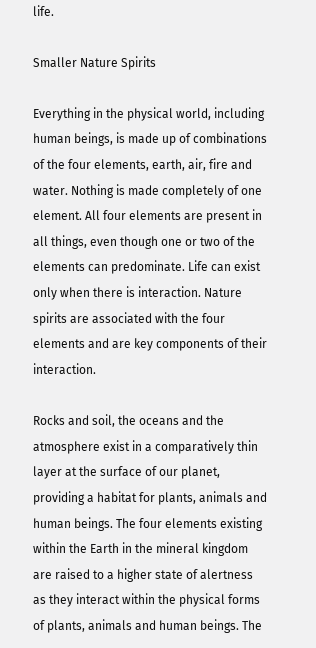life.

Smaller Nature Spirits

Everything in the physical world, including human beings, is made up of combinations of the four elements, earth, air, fire and water. Nothing is made completely of one element. All four elements are present in all things, even though one or two of the elements can predominate. Life can exist only when there is interaction. Nature spirits are associated with the four elements and are key components of their interaction.

Rocks and soil, the oceans and the atmosphere exist in a comparatively thin layer at the surface of our planet, providing a habitat for plants, animals and human beings. The four elements existing within the Earth in the mineral kingdom are raised to a higher state of alertness as they interact within the physical forms of plants, animals and human beings. The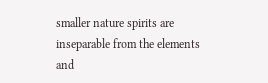smaller nature spirits are inseparable from the elements and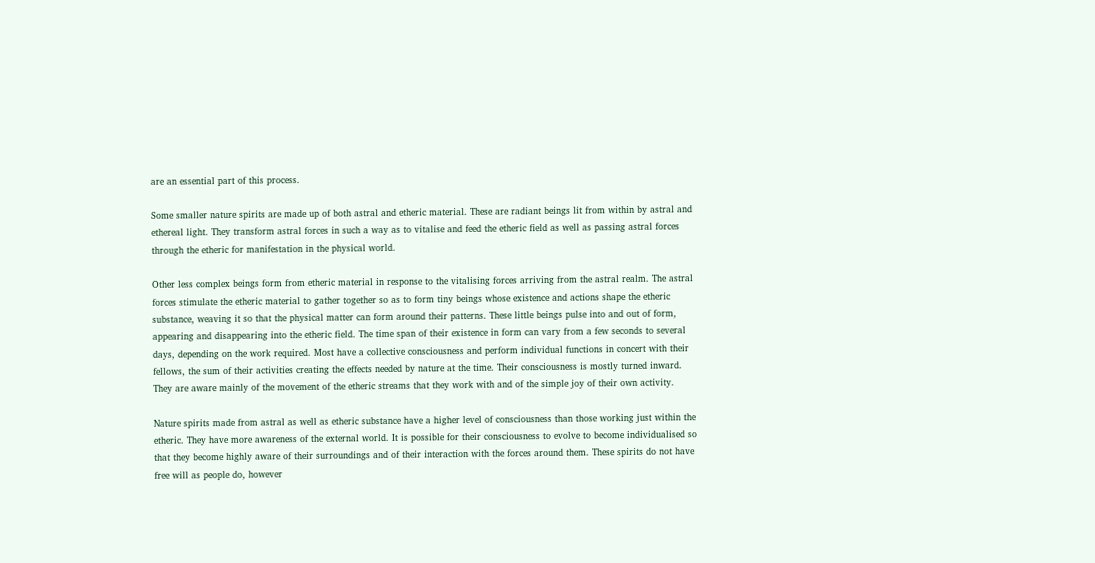are an essential part of this process.

Some smaller nature spirits are made up of both astral and etheric material. These are radiant beings lit from within by astral and ethereal light. They transform astral forces in such a way as to vitalise and feed the etheric field as well as passing astral forces through the etheric for manifestation in the physical world.

Other less complex beings form from etheric material in response to the vitalising forces arriving from the astral realm. The astral forces stimulate the etheric material to gather together so as to form tiny beings whose existence and actions shape the etheric substance, weaving it so that the physical matter can form around their patterns. These little beings pulse into and out of form, appearing and disappearing into the etheric field. The time span of their existence in form can vary from a few seconds to several days, depending on the work required. Most have a collective consciousness and perform individual functions in concert with their fellows, the sum of their activities creating the effects needed by nature at the time. Their consciousness is mostly turned inward. They are aware mainly of the movement of the etheric streams that they work with and of the simple joy of their own activity.

Nature spirits made from astral as well as etheric substance have a higher level of consciousness than those working just within the etheric. They have more awareness of the external world. It is possible for their consciousness to evolve to become individualised so that they become highly aware of their surroundings and of their interaction with the forces around them. These spirits do not have free will as people do, however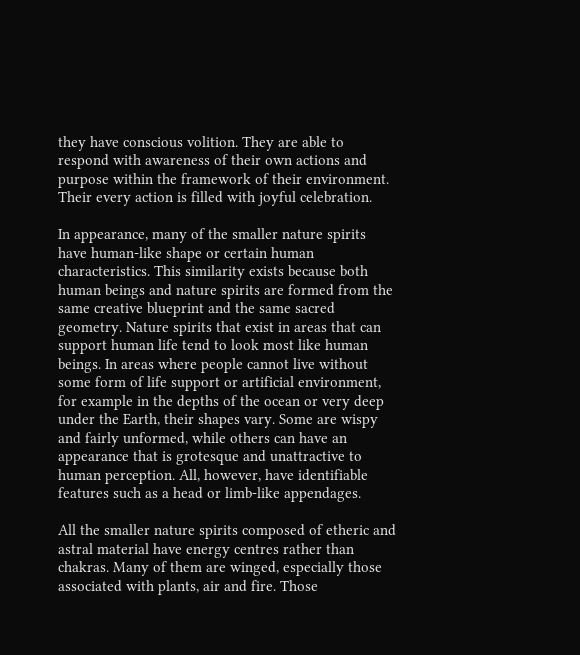they have conscious volition. They are able to respond with awareness of their own actions and purpose within the framework of their environment. Their every action is filled with joyful celebration.

In appearance, many of the smaller nature spirits have human-like shape or certain human characteristics. This similarity exists because both human beings and nature spirits are formed from the same creative blueprint and the same sacred geometry. Nature spirits that exist in areas that can support human life tend to look most like human beings. In areas where people cannot live without some form of life support or artificial environment, for example in the depths of the ocean or very deep under the Earth, their shapes vary. Some are wispy and fairly unformed, while others can have an appearance that is grotesque and unattractive to human perception. All, however, have identifiable features such as a head or limb-like appendages.

All the smaller nature spirits composed of etheric and astral material have energy centres rather than chakras. Many of them are winged, especially those associated with plants, air and fire. Those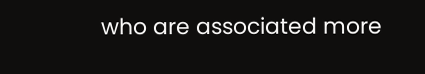who are associated more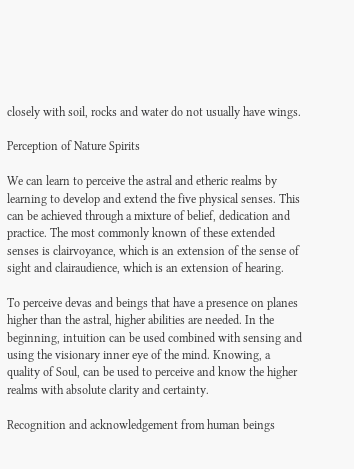closely with soil, rocks and water do not usually have wings.

Perception of Nature Spirits

We can learn to perceive the astral and etheric realms by learning to develop and extend the five physical senses. This can be achieved through a mixture of belief, dedication and practice. The most commonly known of these extended senses is clairvoyance, which is an extension of the sense of sight and clairaudience, which is an extension of hearing.

To perceive devas and beings that have a presence on planes higher than the astral, higher abilities are needed. In the beginning, intuition can be used combined with sensing and using the visionary inner eye of the mind. Knowing, a quality of Soul, can be used to perceive and know the higher realms with absolute clarity and certainty.

Recognition and acknowledgement from human beings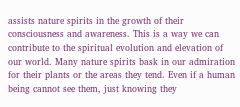assists nature spirits in the growth of their consciousness and awareness. This is a way we can contribute to the spiritual evolution and elevation of our world. Many nature spirits bask in our admiration for their plants or the areas they tend. Even if a human being cannot see them, just knowing they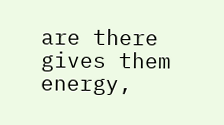are there gives them energy,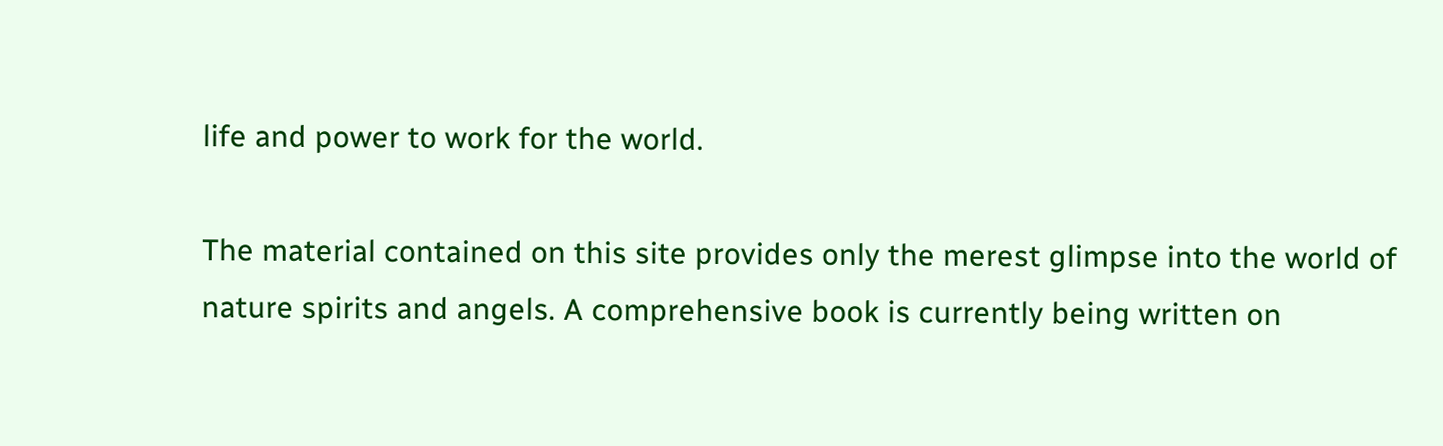life and power to work for the world.

The material contained on this site provides only the merest glimpse into the world of nature spirits and angels. A comprehensive book is currently being written on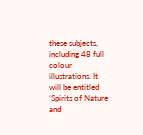these subjects, including 48 full colour illustrations. It will be entitled ‘Spirits of Nature and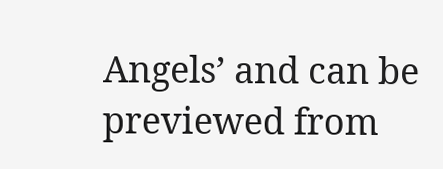Angels’ and can be previewed from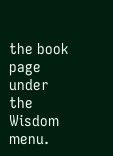the book page under the Wisdom menu.